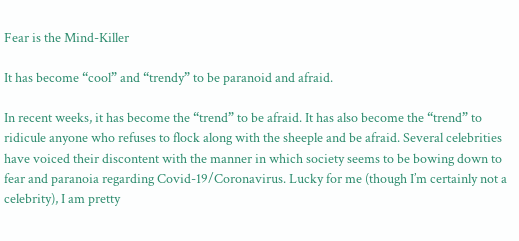Fear is the Mind-Killer

It has become “cool” and “trendy” to be paranoid and afraid.

In recent weeks, it has become the “trend” to be afraid. It has also become the “trend” to ridicule anyone who refuses to flock along with the sheeple and be afraid. Several celebrities have voiced their discontent with the manner in which society seems to be bowing down to fear and paranoia regarding Covid-19/Coronavirus. Lucky for me (though I’m certainly not a celebrity), I am pretty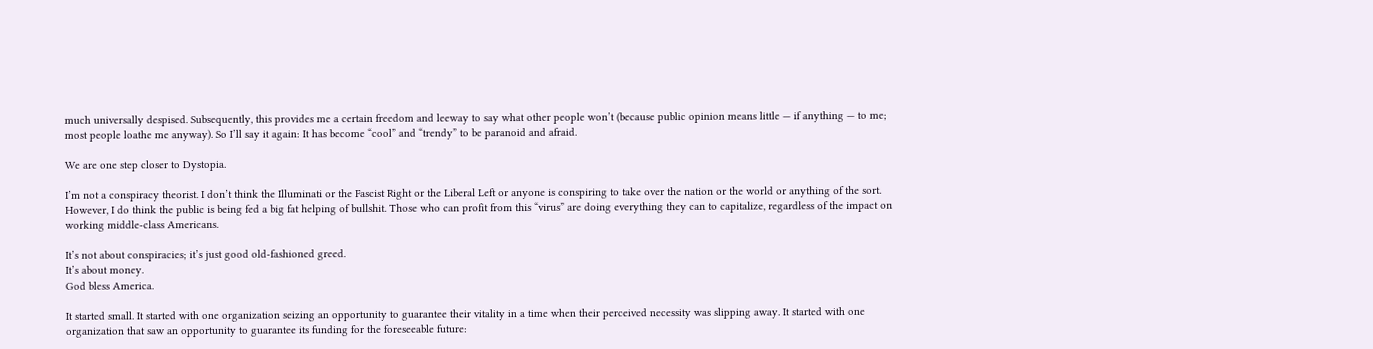much universally despised. Subsequently, this provides me a certain freedom and leeway to say what other people won’t (because public opinion means little — if anything — to me; most people loathe me anyway). So I’ll say it again: It has become “cool” and “trendy” to be paranoid and afraid.

We are one step closer to Dystopia.

I’m not a conspiracy theorist. I don’t think the Illuminati or the Fascist Right or the Liberal Left or anyone is conspiring to take over the nation or the world or anything of the sort. However, I do think the public is being fed a big fat helping of bullshit. Those who can profit from this “virus” are doing everything they can to capitalize, regardless of the impact on working middle-class Americans.

It’s not about conspiracies; it’s just good old-fashioned greed.
It’s about money.
God bless America.

It started small. It started with one organization seizing an opportunity to guarantee their vitality in a time when their perceived necessity was slipping away. It started with one organization that saw an opportunity to guarantee its funding for the foreseeable future: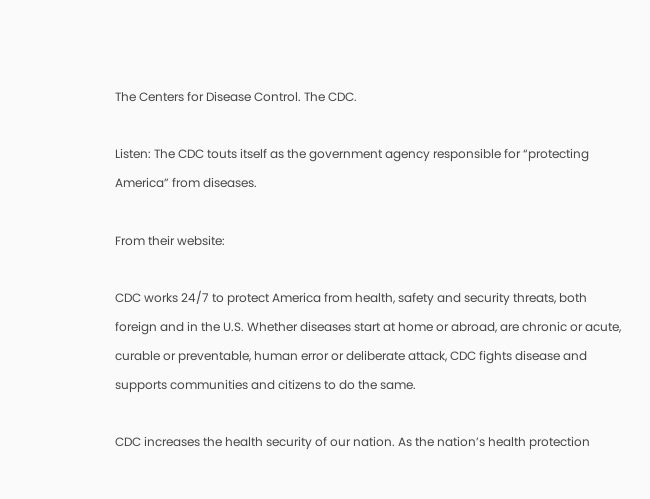The Centers for Disease Control. The CDC.

Listen: The CDC touts itself as the government agency responsible for “protecting America” from diseases.

From their website:

CDC works 24/7 to protect America from health, safety and security threats, both foreign and in the U.S. Whether diseases start at home or abroad, are chronic or acute, curable or preventable, human error or deliberate attack, CDC fights disease and supports communities and citizens to do the same.

CDC increases the health security of our nation. As the nation’s health protection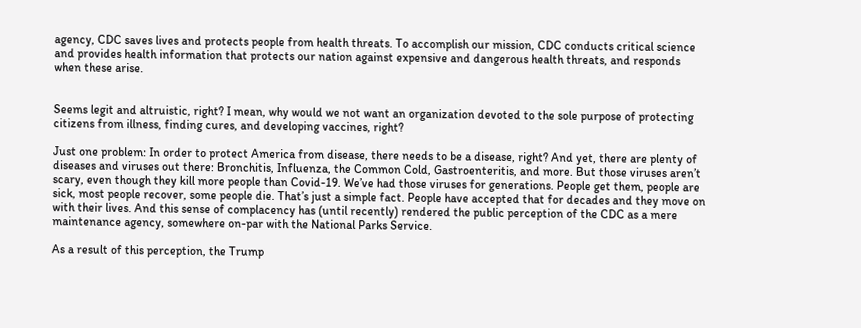agency, CDC saves lives and protects people from health threats. To accomplish our mission, CDC conducts critical science and provides health information that protects our nation against expensive and dangerous health threats, and responds when these arise.


Seems legit and altruistic, right? I mean, why would we not want an organization devoted to the sole purpose of protecting citizens from illness, finding cures, and developing vaccines, right?

Just one problem: In order to protect America from disease, there needs to be a disease, right? And yet, there are plenty of diseases and viruses out there: Bronchitis, Influenza, the Common Cold, Gastroenteritis, and more. But those viruses aren’t scary, even though they kill more people than Covid-19. We’ve had those viruses for generations. People get them, people are sick, most people recover, some people die. That’s just a simple fact. People have accepted that for decades and they move on with their lives. And this sense of complacency has (until recently) rendered the public perception of the CDC as a mere maintenance agency, somewhere on-par with the National Parks Service.

As a result of this perception, the Trump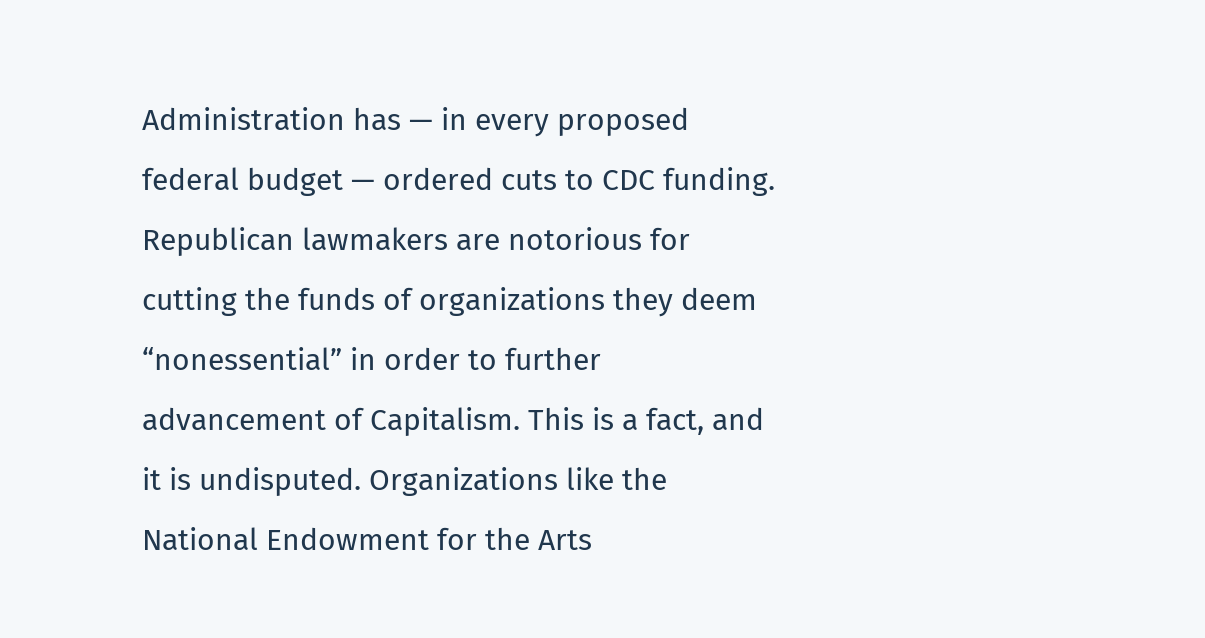Administration has — in every proposed federal budget — ordered cuts to CDC funding. Republican lawmakers are notorious for cutting the funds of organizations they deem “nonessential” in order to further advancement of Capitalism. This is a fact, and it is undisputed. Organizations like the National Endowment for the Arts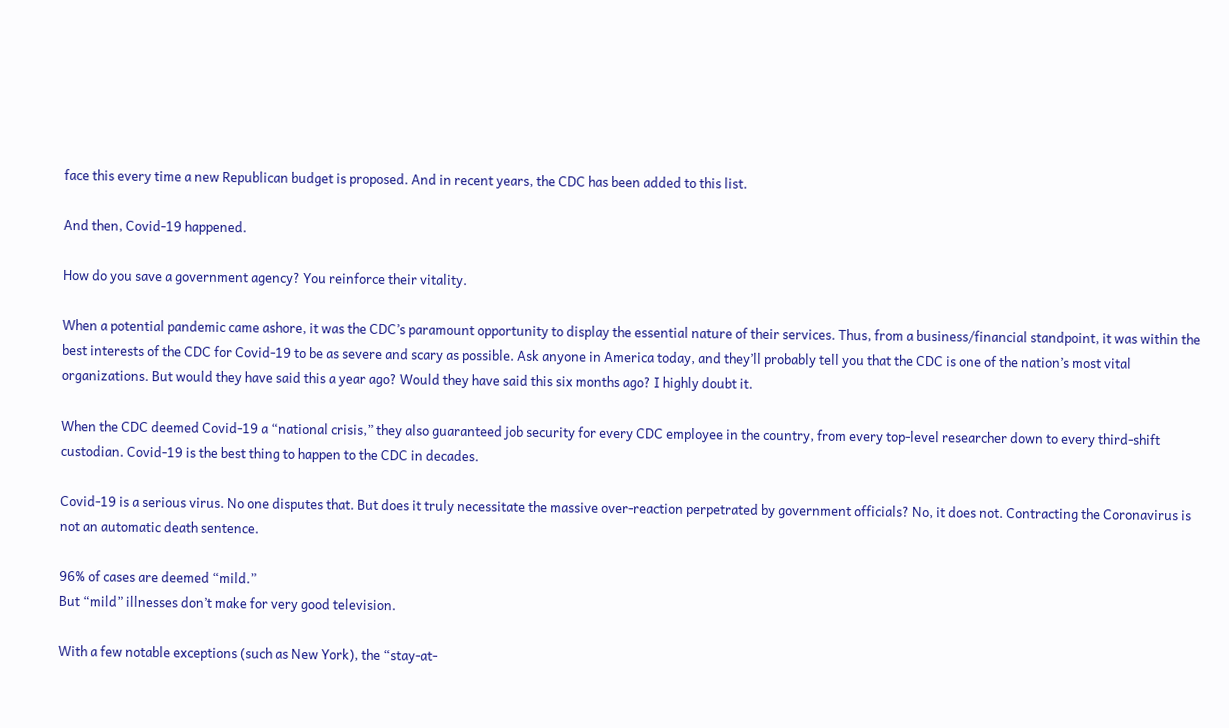face this every time a new Republican budget is proposed. And in recent years, the CDC has been added to this list.

And then, Covid-19 happened.

How do you save a government agency? You reinforce their vitality.

When a potential pandemic came ashore, it was the CDC’s paramount opportunity to display the essential nature of their services. Thus, from a business/financial standpoint, it was within the best interests of the CDC for Covid-19 to be as severe and scary as possible. Ask anyone in America today, and they’ll probably tell you that the CDC is one of the nation’s most vital organizations. But would they have said this a year ago? Would they have said this six months ago? I highly doubt it.

When the CDC deemed Covid-19 a “national crisis,” they also guaranteed job security for every CDC employee in the country, from every top-level researcher down to every third-shift custodian. Covid-19 is the best thing to happen to the CDC in decades.

Covid-19 is a serious virus. No one disputes that. But does it truly necessitate the massive over-reaction perpetrated by government officials? No, it does not. Contracting the Coronavirus is not an automatic death sentence.

96% of cases are deemed “mild.”
But “mild” illnesses don’t make for very good television.

With a few notable exceptions (such as New York), the “stay-at-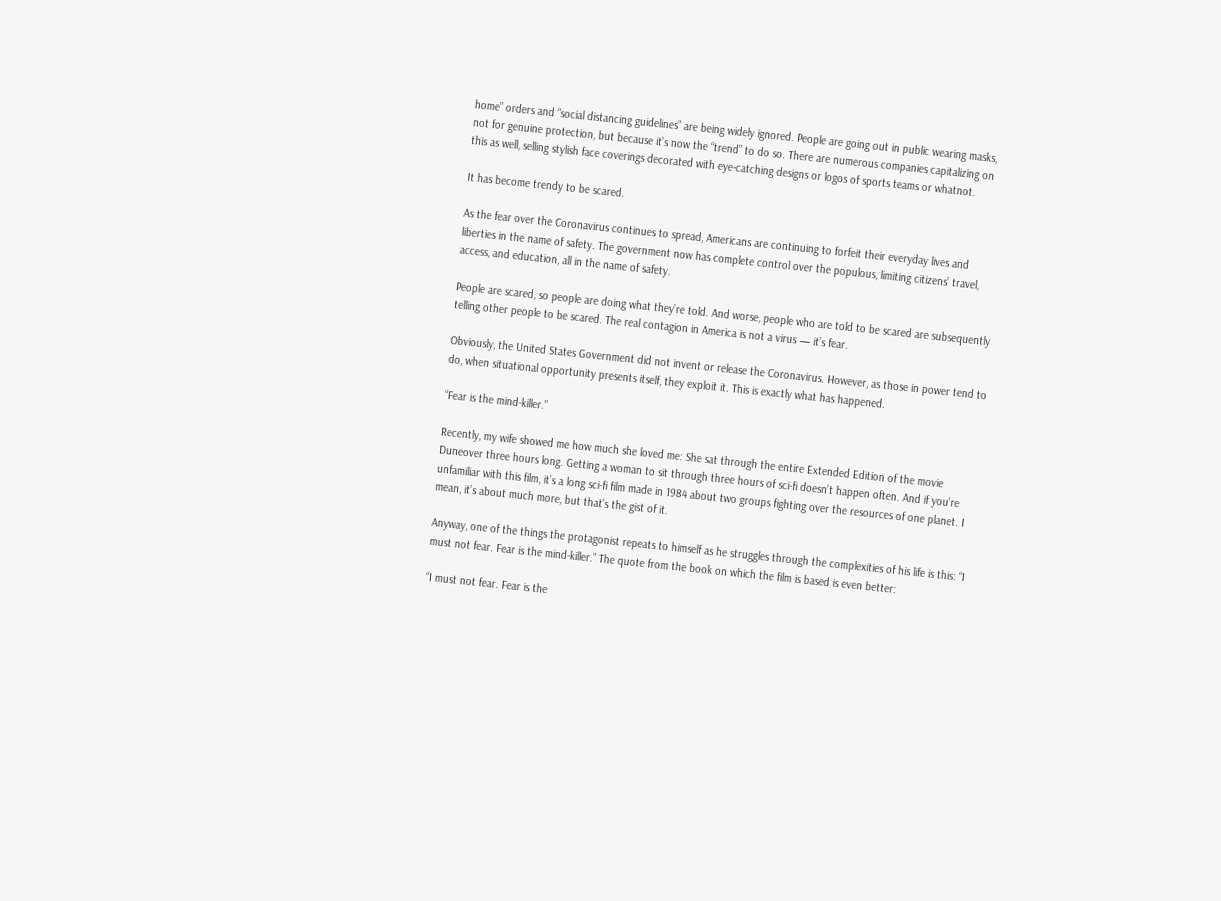home” orders and “social distancing guidelines” are being widely ignored. People are going out in public wearing masks, not for genuine protection, but because it’s now the “trend” to do so. There are numerous companies capitalizing on this as well, selling stylish face coverings decorated with eye-catching designs or logos of sports teams or whatnot.

It has become trendy to be scared.

As the fear over the Coronavirus continues to spread, Americans are continuing to forfeit their everyday lives and liberties in the name of safety. The government now has complete control over the populous, limiting citizens’ travel, access, and education, all in the name of safety.

People are scared, so people are doing what they’re told. And worse, people who are told to be scared are subsequently telling other people to be scared. The real contagion in America is not a virus — it’s fear.

Obviously, the United States Government did not invent or release the Coronavirus. However, as those in power tend to do, when situational opportunity presents itself, they exploit it. This is exactly what has happened.

“Fear is the mind-killer.”

Recently, my wife showed me how much she loved me: She sat through the entire Extended Edition of the movie Duneover three hours long. Getting a woman to sit through three hours of sci-fi doesn’t happen often. And if you’re unfamiliar with this film, it’s a long sci-fi film made in 1984 about two groups fighting over the resources of one planet. I mean, it’s about much more, but that’s the gist of it.

Anyway, one of the things the protagonist repeats to himself as he struggles through the complexities of his life is this: “I must not fear. Fear is the mind-killer.” The quote from the book on which the film is based is even better:

“I must not fear. Fear is the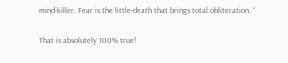mind-killer. Fear is the little-death that brings total obliteration. “

That is absolutely 100% true!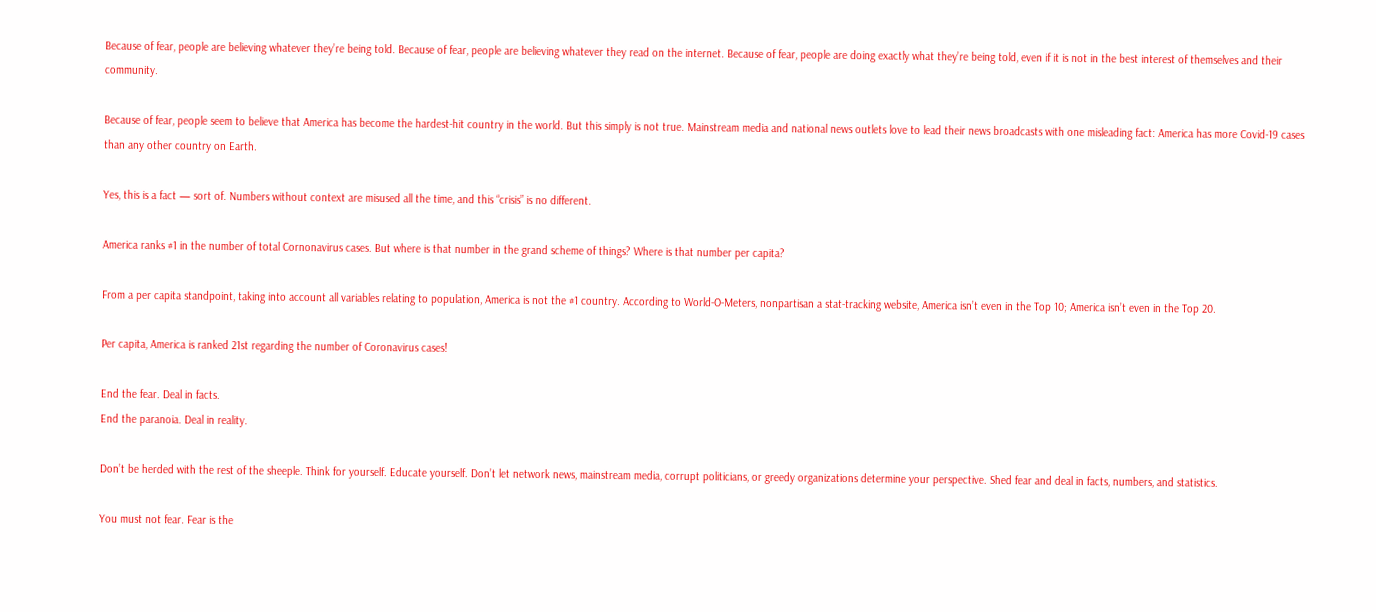Because of fear, people are believing whatever they’re being told. Because of fear, people are believing whatever they read on the internet. Because of fear, people are doing exactly what they’re being told, even if it is not in the best interest of themselves and their community.

Because of fear, people seem to believe that America has become the hardest-hit country in the world. But this simply is not true. Mainstream media and national news outlets love to lead their news broadcasts with one misleading fact: America has more Covid-19 cases than any other country on Earth.

Yes, this is a fact — sort of. Numbers without context are misused all the time, and this “crisis” is no different.

America ranks #1 in the number of total Cornonavirus cases. But where is that number in the grand scheme of things? Where is that number per capita?

From a per capita standpoint, taking into account all variables relating to population, America is not the #1 country. According to World-O-Meters, nonpartisan a stat-tracking website, America isn’t even in the Top 10; America isn’t even in the Top 20.

Per capita, America is ranked 21st regarding the number of Coronavirus cases!

End the fear. Deal in facts.
End the paranoia. Deal in reality.

Don’t be herded with the rest of the sheeple. Think for yourself. Educate yourself. Don’t let network news, mainstream media, corrupt politicians, or greedy organizations determine your perspective. Shed fear and deal in facts, numbers, and statistics.

You must not fear. Fear is the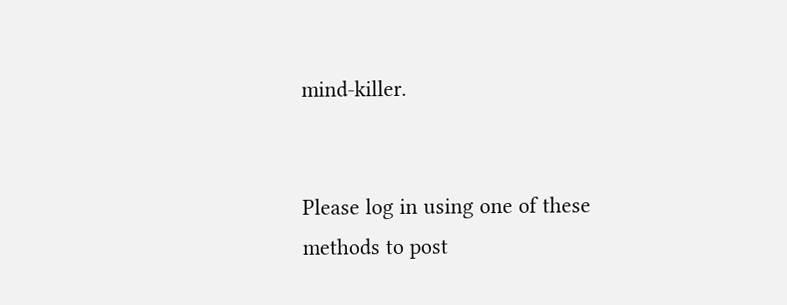mind-killer.


Please log in using one of these methods to post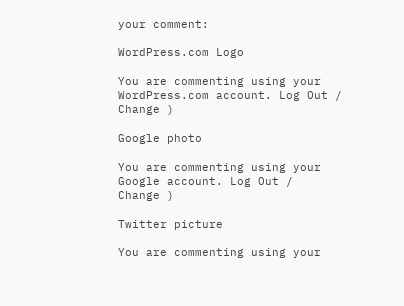your comment:

WordPress.com Logo

You are commenting using your WordPress.com account. Log Out /  Change )

Google photo

You are commenting using your Google account. Log Out /  Change )

Twitter picture

You are commenting using your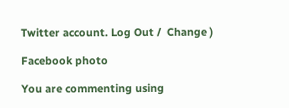Twitter account. Log Out /  Change )

Facebook photo

You are commenting using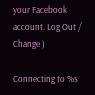your Facebook account. Log Out /  Change )

Connecting to %s